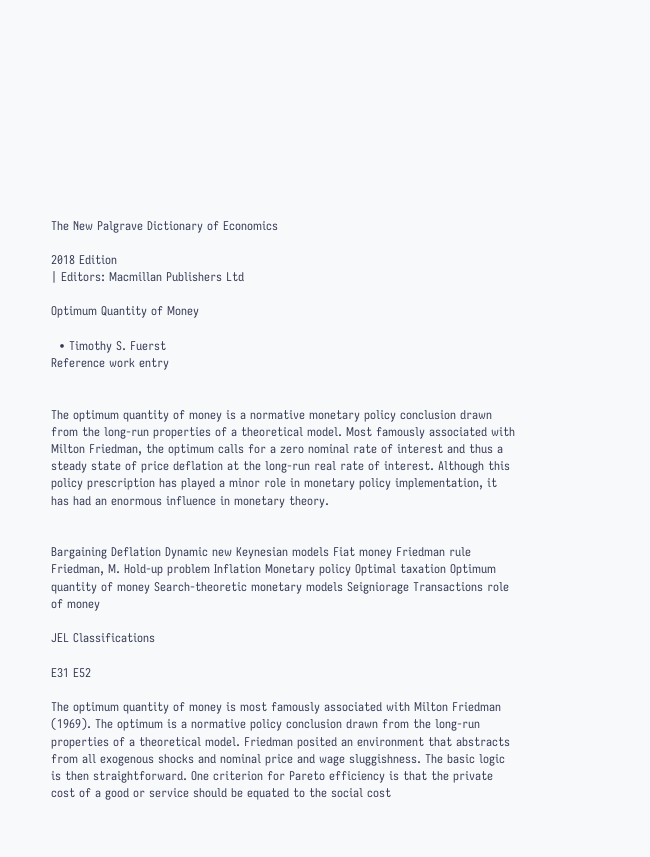The New Palgrave Dictionary of Economics

2018 Edition
| Editors: Macmillan Publishers Ltd

Optimum Quantity of Money

  • Timothy S. Fuerst
Reference work entry


The optimum quantity of money is a normative monetary policy conclusion drawn from the long-run properties of a theoretical model. Most famously associated with Milton Friedman, the optimum calls for a zero nominal rate of interest and thus a steady state of price deflation at the long-run real rate of interest. Although this policy prescription has played a minor role in monetary policy implementation, it has had an enormous influence in monetary theory.


Bargaining Deflation Dynamic new Keynesian models Fiat money Friedman rule Friedman, M. Hold-up problem Inflation Monetary policy Optimal taxation Optimum quantity of money Search-theoretic monetary models Seigniorage Transactions role of money

JEL Classifications

E31 E52

The optimum quantity of money is most famously associated with Milton Friedman (1969). The optimum is a normative policy conclusion drawn from the long-run properties of a theoretical model. Friedman posited an environment that abstracts from all exogenous shocks and nominal price and wage sluggishness. The basic logic is then straightforward. One criterion for Pareto efficiency is that the private cost of a good or service should be equated to the social cost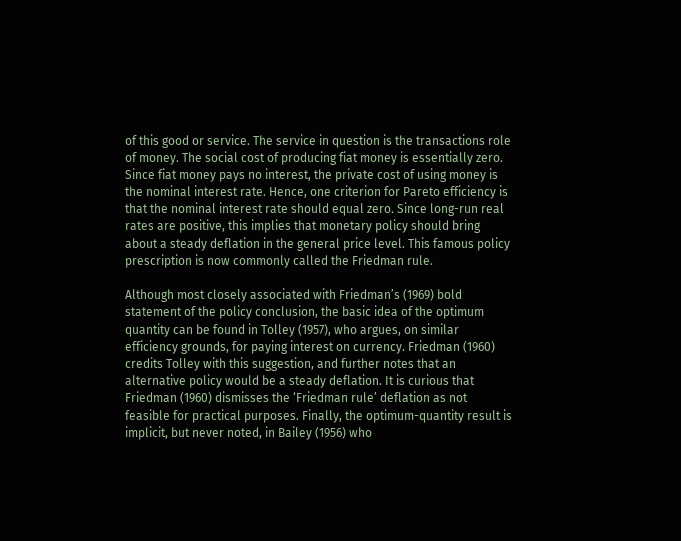of this good or service. The service in question is the transactions role of money. The social cost of producing fiat money is essentially zero. Since fiat money pays no interest, the private cost of using money is the nominal interest rate. Hence, one criterion for Pareto efficiency is that the nominal interest rate should equal zero. Since long-run real rates are positive, this implies that monetary policy should bring about a steady deflation in the general price level. This famous policy prescription is now commonly called the Friedman rule.

Although most closely associated with Friedman’s (1969) bold statement of the policy conclusion, the basic idea of the optimum quantity can be found in Tolley (1957), who argues, on similar efficiency grounds, for paying interest on currency. Friedman (1960) credits Tolley with this suggestion, and further notes that an alternative policy would be a steady deflation. It is curious that Friedman (1960) dismisses the ‘Friedman rule’ deflation as not feasible for practical purposes. Finally, the optimum-quantity result is implicit, but never noted, in Bailey (1956) who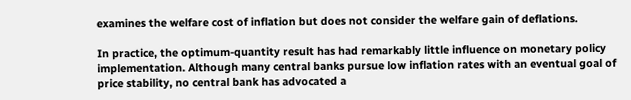examines the welfare cost of inflation but does not consider the welfare gain of deflations.

In practice, the optimum-quantity result has had remarkably little influence on monetary policy implementation. Although many central banks pursue low inflation rates with an eventual goal of price stability, no central bank has advocated a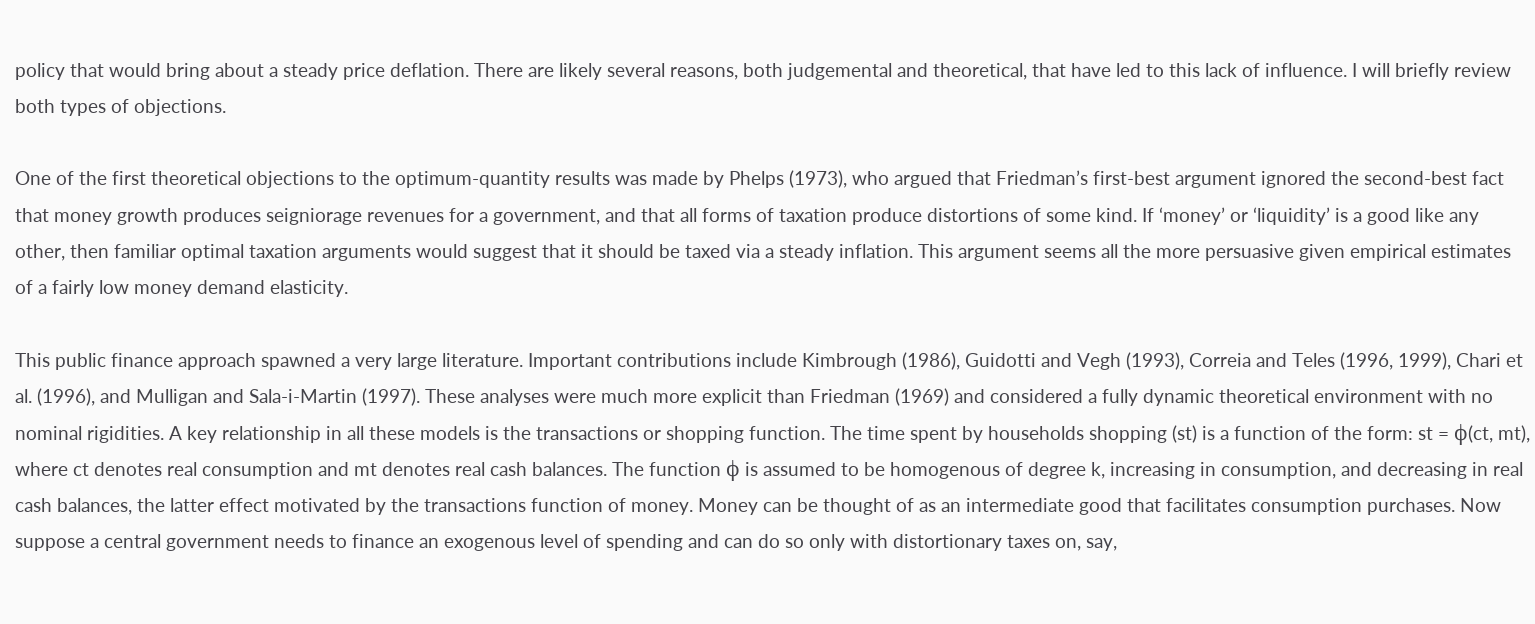policy that would bring about a steady price deflation. There are likely several reasons, both judgemental and theoretical, that have led to this lack of influence. I will briefly review both types of objections.

One of the first theoretical objections to the optimum-quantity results was made by Phelps (1973), who argued that Friedman’s first-best argument ignored the second-best fact that money growth produces seigniorage revenues for a government, and that all forms of taxation produce distortions of some kind. If ‘money’ or ‘liquidity’ is a good like any other, then familiar optimal taxation arguments would suggest that it should be taxed via a steady inflation. This argument seems all the more persuasive given empirical estimates of a fairly low money demand elasticity.

This public finance approach spawned a very large literature. Important contributions include Kimbrough (1986), Guidotti and Vegh (1993), Correia and Teles (1996, 1999), Chari et al. (1996), and Mulligan and Sala-i-Martin (1997). These analyses were much more explicit than Friedman (1969) and considered a fully dynamic theoretical environment with no nominal rigidities. A key relationship in all these models is the transactions or shopping function. The time spent by households shopping (st) is a function of the form: st = ϕ(ct, mt), where ct denotes real consumption and mt denotes real cash balances. The function ϕ is assumed to be homogenous of degree k, increasing in consumption, and decreasing in real cash balances, the latter effect motivated by the transactions function of money. Money can be thought of as an intermediate good that facilitates consumption purchases. Now suppose a central government needs to finance an exogenous level of spending and can do so only with distortionary taxes on, say,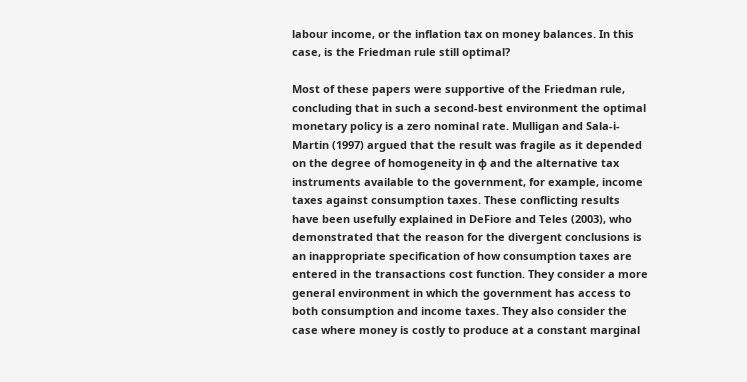labour income, or the inflation tax on money balances. In this case, is the Friedman rule still optimal?

Most of these papers were supportive of the Friedman rule, concluding that in such a second-best environment the optimal monetary policy is a zero nominal rate. Mulligan and Sala-i-Martin (1997) argued that the result was fragile as it depended on the degree of homogeneity in ϕ and the alternative tax instruments available to the government, for example, income taxes against consumption taxes. These conflicting results have been usefully explained in DeFiore and Teles (2003), who demonstrated that the reason for the divergent conclusions is an inappropriate specification of how consumption taxes are entered in the transactions cost function. They consider a more general environment in which the government has access to both consumption and income taxes. They also consider the case where money is costly to produce at a constant marginal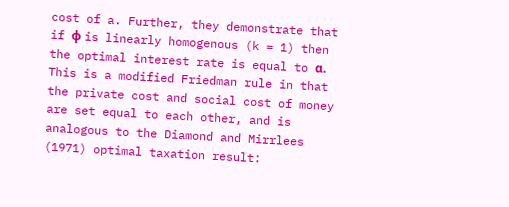cost of a. Further, they demonstrate that if ϕ is linearly homogenous (k = 1) then the optimal interest rate is equal to α. This is a modified Friedman rule in that the private cost and social cost of money are set equal to each other, and is analogous to the Diamond and Mirrlees (1971) optimal taxation result: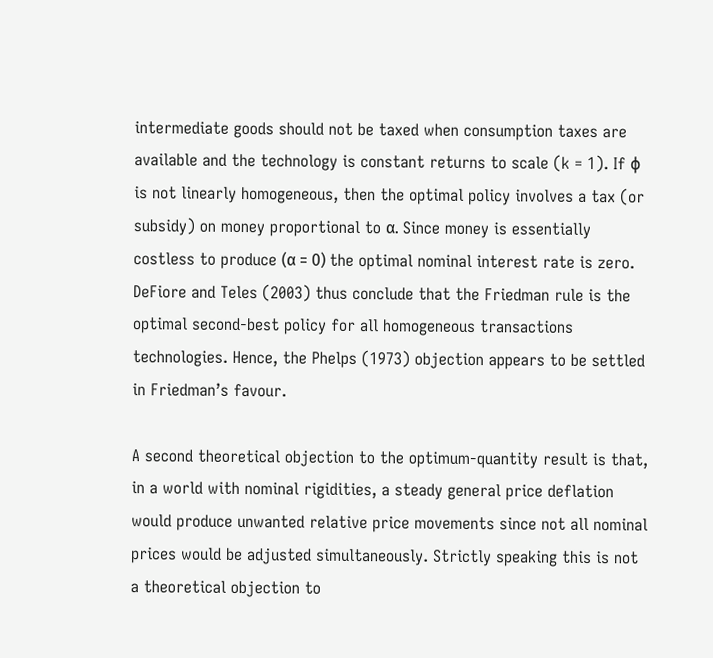intermediate goods should not be taxed when consumption taxes are available and the technology is constant returns to scale (k = 1). If ϕ is not linearly homogeneous, then the optimal policy involves a tax (or subsidy) on money proportional to α. Since money is essentially costless to produce (α = 0) the optimal nominal interest rate is zero. DeFiore and Teles (2003) thus conclude that the Friedman rule is the optimal second-best policy for all homogeneous transactions technologies. Hence, the Phelps (1973) objection appears to be settled in Friedman’s favour.

A second theoretical objection to the optimum-quantity result is that, in a world with nominal rigidities, a steady general price deflation would produce unwanted relative price movements since not all nominal prices would be adjusted simultaneously. Strictly speaking this is not a theoretical objection to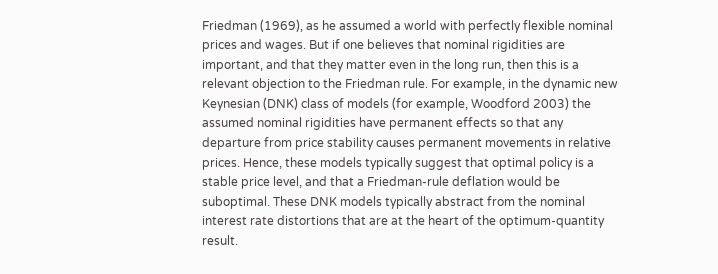Friedman (1969), as he assumed a world with perfectly flexible nominal prices and wages. But if one believes that nominal rigidities are important, and that they matter even in the long run, then this is a relevant objection to the Friedman rule. For example, in the dynamic new Keynesian (DNK) class of models (for example, Woodford 2003) the assumed nominal rigidities have permanent effects so that any departure from price stability causes permanent movements in relative prices. Hence, these models typically suggest that optimal policy is a stable price level, and that a Friedman-rule deflation would be suboptimal. These DNK models typically abstract from the nominal interest rate distortions that are at the heart of the optimum-quantity result.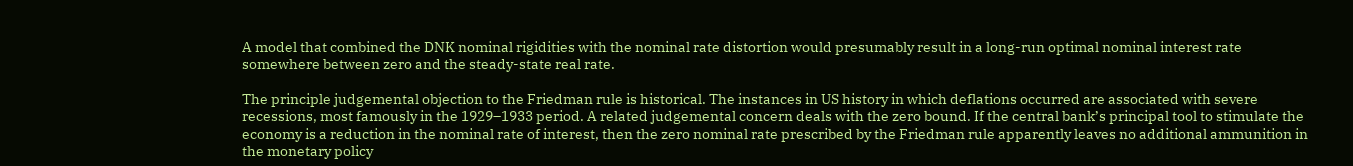A model that combined the DNK nominal rigidities with the nominal rate distortion would presumably result in a long-run optimal nominal interest rate somewhere between zero and the steady-state real rate.

The principle judgemental objection to the Friedman rule is historical. The instances in US history in which deflations occurred are associated with severe recessions, most famously in the 1929–1933 period. A related judgemental concern deals with the zero bound. If the central bank’s principal tool to stimulate the economy is a reduction in the nominal rate of interest, then the zero nominal rate prescribed by the Friedman rule apparently leaves no additional ammunition in the monetary policy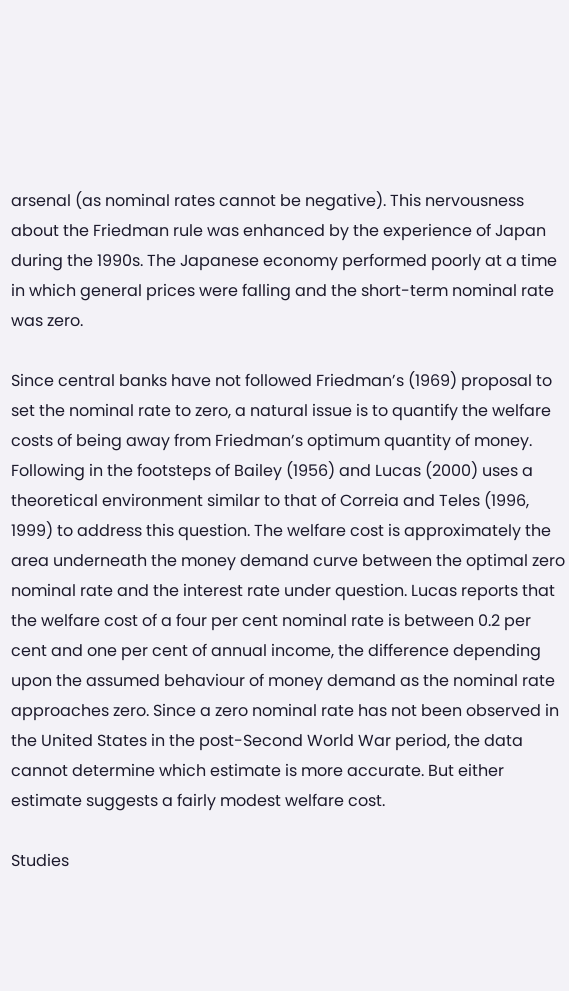arsenal (as nominal rates cannot be negative). This nervousness about the Friedman rule was enhanced by the experience of Japan during the 1990s. The Japanese economy performed poorly at a time in which general prices were falling and the short-term nominal rate was zero.

Since central banks have not followed Friedman’s (1969) proposal to set the nominal rate to zero, a natural issue is to quantify the welfare costs of being away from Friedman’s optimum quantity of money. Following in the footsteps of Bailey (1956) and Lucas (2000) uses a theoretical environment similar to that of Correia and Teles (1996, 1999) to address this question. The welfare cost is approximately the area underneath the money demand curve between the optimal zero nominal rate and the interest rate under question. Lucas reports that the welfare cost of a four per cent nominal rate is between 0.2 per cent and one per cent of annual income, the difference depending upon the assumed behaviour of money demand as the nominal rate approaches zero. Since a zero nominal rate has not been observed in the United States in the post-Second World War period, the data cannot determine which estimate is more accurate. But either estimate suggests a fairly modest welfare cost.

Studies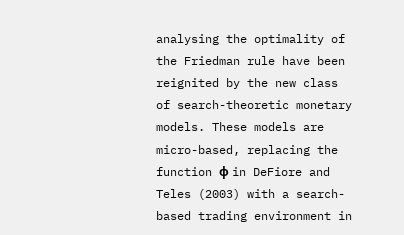analysing the optimality of the Friedman rule have been reignited by the new class of search-theoretic monetary models. These models are micro-based, replacing the function ϕ in DeFiore and Teles (2003) with a search-based trading environment in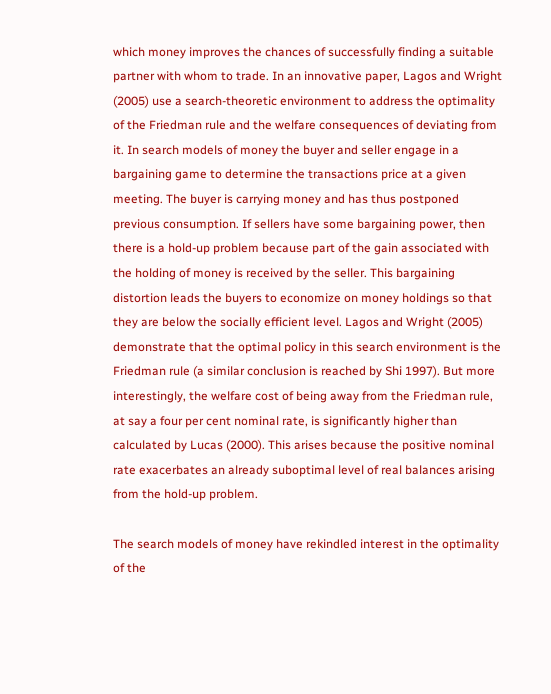which money improves the chances of successfully finding a suitable partner with whom to trade. In an innovative paper, Lagos and Wright (2005) use a search-theoretic environment to address the optimality of the Friedman rule and the welfare consequences of deviating from it. In search models of money the buyer and seller engage in a bargaining game to determine the transactions price at a given meeting. The buyer is carrying money and has thus postponed previous consumption. If sellers have some bargaining power, then there is a hold-up problem because part of the gain associated with the holding of money is received by the seller. This bargaining distortion leads the buyers to economize on money holdings so that they are below the socially efficient level. Lagos and Wright (2005) demonstrate that the optimal policy in this search environment is the Friedman rule (a similar conclusion is reached by Shi 1997). But more interestingly, the welfare cost of being away from the Friedman rule, at say a four per cent nominal rate, is significantly higher than calculated by Lucas (2000). This arises because the positive nominal rate exacerbates an already suboptimal level of real balances arising from the hold-up problem.

The search models of money have rekindled interest in the optimality of the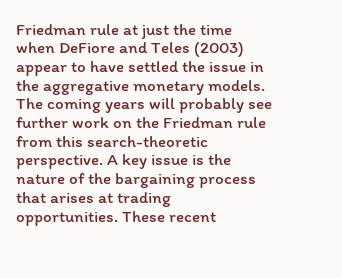Friedman rule at just the time when DeFiore and Teles (2003) appear to have settled the issue in the aggregative monetary models. The coming years will probably see further work on the Friedman rule from this search-theoretic perspective. A key issue is the nature of the bargaining process that arises at trading opportunities. These recent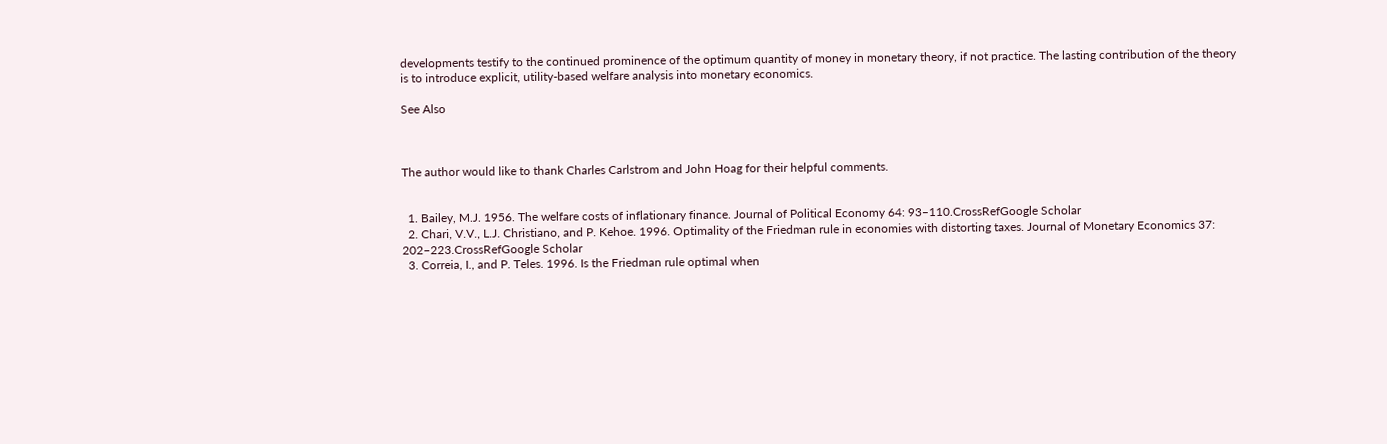developments testify to the continued prominence of the optimum quantity of money in monetary theory, if not practice. The lasting contribution of the theory is to introduce explicit, utility-based welfare analysis into monetary economics.

See Also



The author would like to thank Charles Carlstrom and John Hoag for their helpful comments.


  1. Bailey, M.J. 1956. The welfare costs of inflationary finance. Journal of Political Economy 64: 93–110.CrossRefGoogle Scholar
  2. Chari, V.V., L.J. Christiano, and P. Kehoe. 1996. Optimality of the Friedman rule in economies with distorting taxes. Journal of Monetary Economics 37: 202–223.CrossRefGoogle Scholar
  3. Correia, I., and P. Teles. 1996. Is the Friedman rule optimal when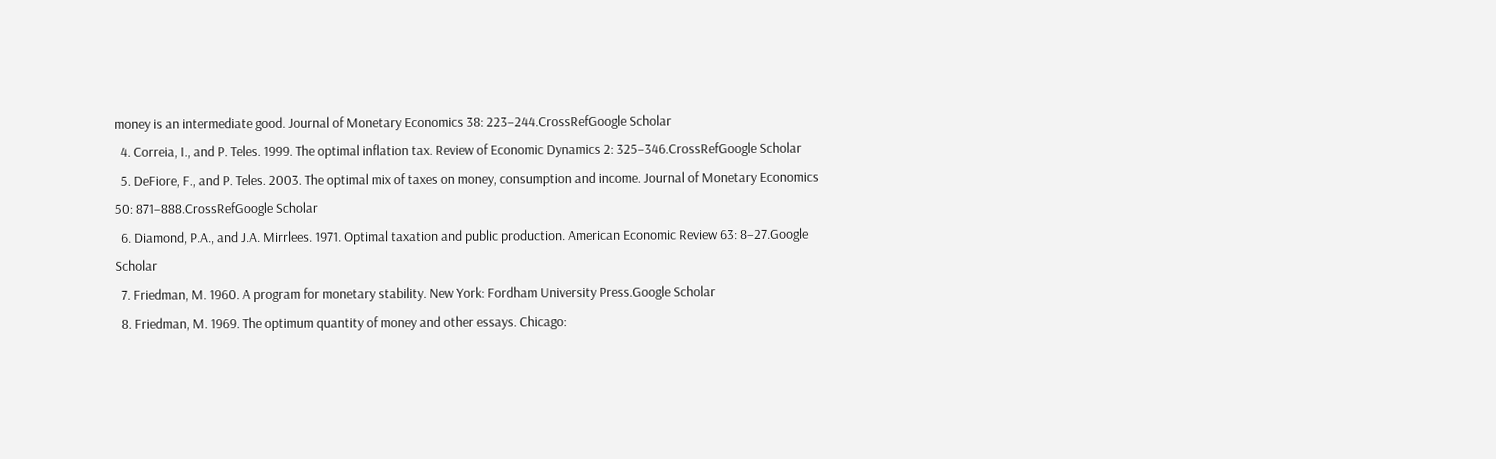money is an intermediate good. Journal of Monetary Economics 38: 223–244.CrossRefGoogle Scholar
  4. Correia, I., and P. Teles. 1999. The optimal inflation tax. Review of Economic Dynamics 2: 325–346.CrossRefGoogle Scholar
  5. DeFiore, F., and P. Teles. 2003. The optimal mix of taxes on money, consumption and income. Journal of Monetary Economics 50: 871–888.CrossRefGoogle Scholar
  6. Diamond, P.A., and J.A. Mirrlees. 1971. Optimal taxation and public production. American Economic Review 63: 8–27.Google Scholar
  7. Friedman, M. 1960. A program for monetary stability. New York: Fordham University Press.Google Scholar
  8. Friedman, M. 1969. The optimum quantity of money and other essays. Chicago: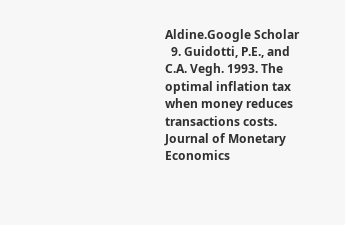Aldine.Google Scholar
  9. Guidotti, P.E., and C.A. Vegh. 1993. The optimal inflation tax when money reduces transactions costs. Journal of Monetary Economics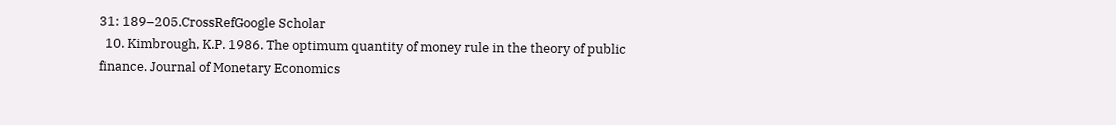31: 189–205.CrossRefGoogle Scholar
  10. Kimbrough, K.P. 1986. The optimum quantity of money rule in the theory of public finance. Journal of Monetary Economics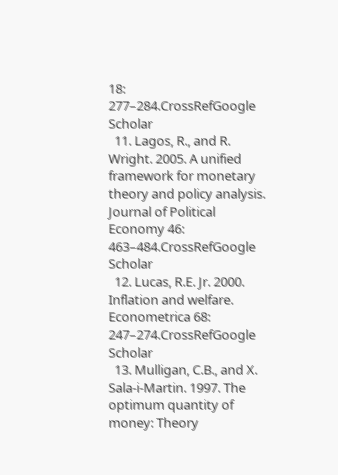18: 277–284.CrossRefGoogle Scholar
  11. Lagos, R., and R. Wright. 2005. A unified framework for monetary theory and policy analysis. Journal of Political Economy 46: 463–484.CrossRefGoogle Scholar
  12. Lucas, R.E. Jr. 2000. Inflation and welfare. Econometrica 68: 247–274.CrossRefGoogle Scholar
  13. Mulligan, C.B., and X. Sala-i-Martin. 1997. The optimum quantity of money: Theory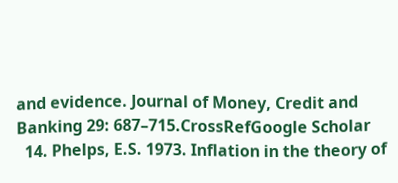and evidence. Journal of Money, Credit and Banking 29: 687–715.CrossRefGoogle Scholar
  14. Phelps, E.S. 1973. Inflation in the theory of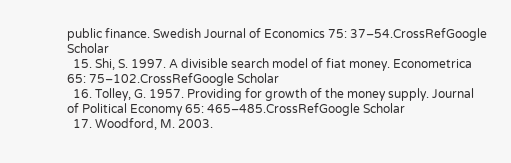public finance. Swedish Journal of Economics 75: 37–54.CrossRefGoogle Scholar
  15. Shi, S. 1997. A divisible search model of fiat money. Econometrica 65: 75–102.CrossRefGoogle Scholar
  16. Tolley, G. 1957. Providing for growth of the money supply. Journal of Political Economy 65: 465–485.CrossRefGoogle Scholar
  17. Woodford, M. 2003.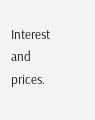Interest and prices.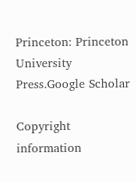Princeton: Princeton University Press.Google Scholar

Copyright information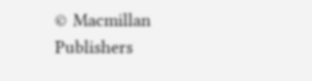© Macmillan Publishers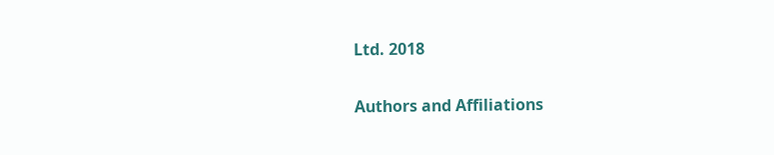Ltd. 2018

Authors and Affiliations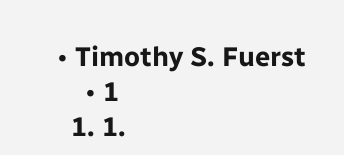• Timothy S. Fuerst
    • 1
  1. 1.